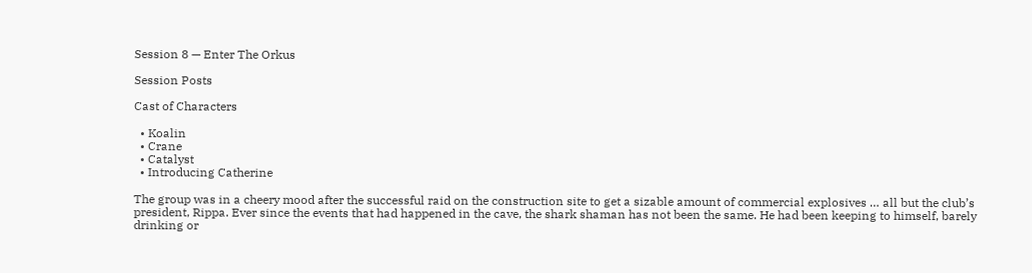Session 8 — Enter The Orkus

Session Posts

Cast of Characters

  • Koalin
  • Crane
  • Catalyst
  • Introducing Catherine

The group was in a cheery mood after the successful raid on the construction site to get a sizable amount of commercial explosives … all but the club’s president, Rippa. Ever since the events that had happened in the cave, the shark shaman has not been the same. He had been keeping to himself, barely drinking or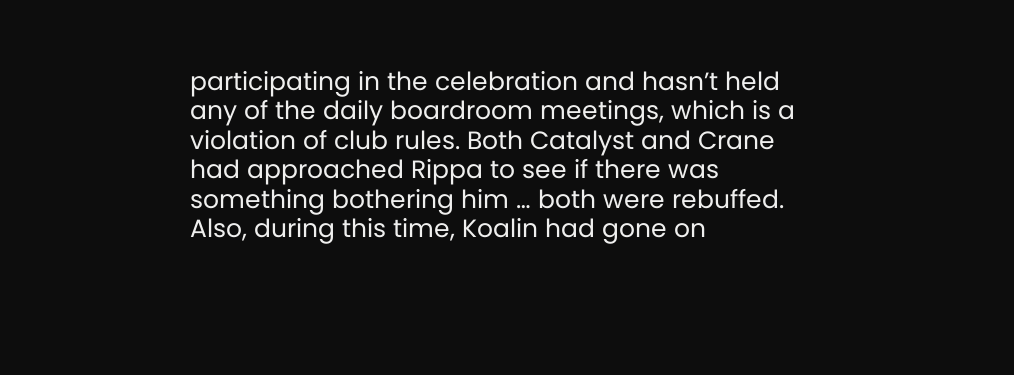participating in the celebration and hasn’t held any of the daily boardroom meetings, which is a violation of club rules. Both Catalyst and Crane had approached Rippa to see if there was something bothering him … both were rebuffed. Also, during this time, Koalin had gone on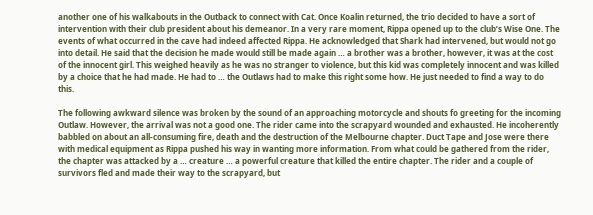another one of his walkabouts in the Outback to connect with Cat. Once Koalin returned, the trio decided to have a sort of intervention with their club president about his demeanor. In a very rare moment, Rippa opened up to the club’s Wise One. The events of what occurred in the cave had indeed affected Rippa. He acknowledged that Shark had intervened, but would not go into detail. He said that the decision he made would still be made again … a brother was a brother, however, it was at the cost of the innocent girl. This weighed heavily as he was no stranger to violence, but this kid was completely innocent and was killed by a choice that he had made. He had to … the Outlaws had to make this right some how. He just needed to find a way to do this.

The following awkward silence was broken by the sound of an approaching motorcycle and shouts fo greeting for the incoming Outlaw. However, the arrival was not a good one. The rider came into the scrapyard wounded and exhausted. He incoherently babbled on about an all-consuming fire, death and the destruction of the Melbourne chapter. Duct Tape and Jose were there with medical equipment as Rippa pushed his way in wanting more information. From what could be gathered from the rider, the chapter was attacked by a … creature … a powerful creature that killed the entire chapter. The rider and a couple of survivors fled and made their way to the scrapyard, but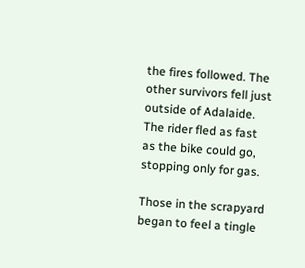the fires followed. The other survivors fell just outside of Adalaide. The rider fled as fast as the bike could go, stopping only for gas.

Those in the scrapyard began to feel a tingle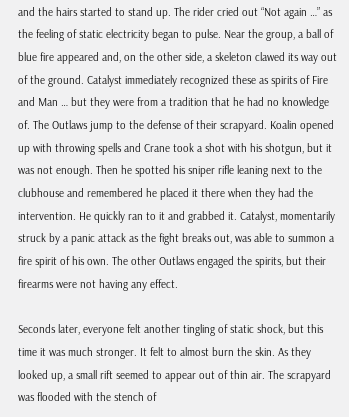and the hairs started to stand up. The rider cried out “Not again …” as the feeling of static electricity began to pulse. Near the group, a ball of blue fire appeared and, on the other side, a skeleton clawed its way out of the ground. Catalyst immediately recognized these as spirits of Fire and Man … but they were from a tradition that he had no knowledge of. The Outlaws jump to the defense of their scrapyard. Koalin opened up with throwing spells and Crane took a shot with his shotgun, but it was not enough. Then he spotted his sniper rifle leaning next to the clubhouse and remembered he placed it there when they had the intervention. He quickly ran to it and grabbed it. Catalyst, momentarily struck by a panic attack as the fight breaks out, was able to summon a fire spirit of his own. The other Outlaws engaged the spirits, but their firearms were not having any effect.

Seconds later, everyone felt another tingling of static shock, but this time it was much stronger. It felt to almost burn the skin. As they looked up, a small rift seemed to appear out of thin air. The scrapyard was flooded with the stench of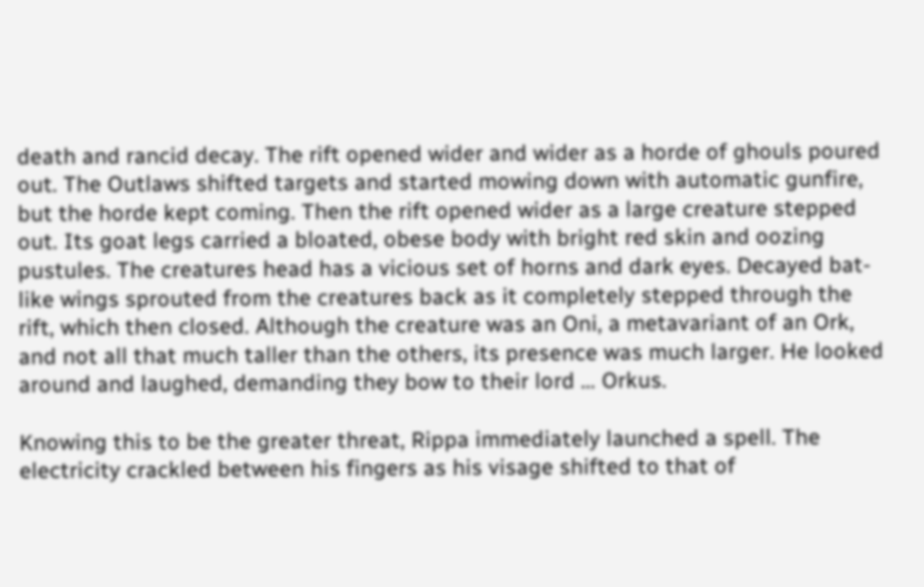death and rancid decay. The rift opened wider and wider as a horde of ghouls poured out. The Outlaws shifted targets and started mowing down with automatic gunfire, but the horde kept coming. Then the rift opened wider as a large creature stepped out. Its goat legs carried a bloated, obese body with bright red skin and oozing pustules. The creatures head has a vicious set of horns and dark eyes. Decayed bat-like wings sprouted from the creatures back as it completely stepped through the rift, which then closed. Although the creature was an Oni, a metavariant of an Ork, and not all that much taller than the others, its presence was much larger. He looked around and laughed, demanding they bow to their lord … Orkus.

Knowing this to be the greater threat, Rippa immediately launched a spell. The electricity crackled between his fingers as his visage shifted to that of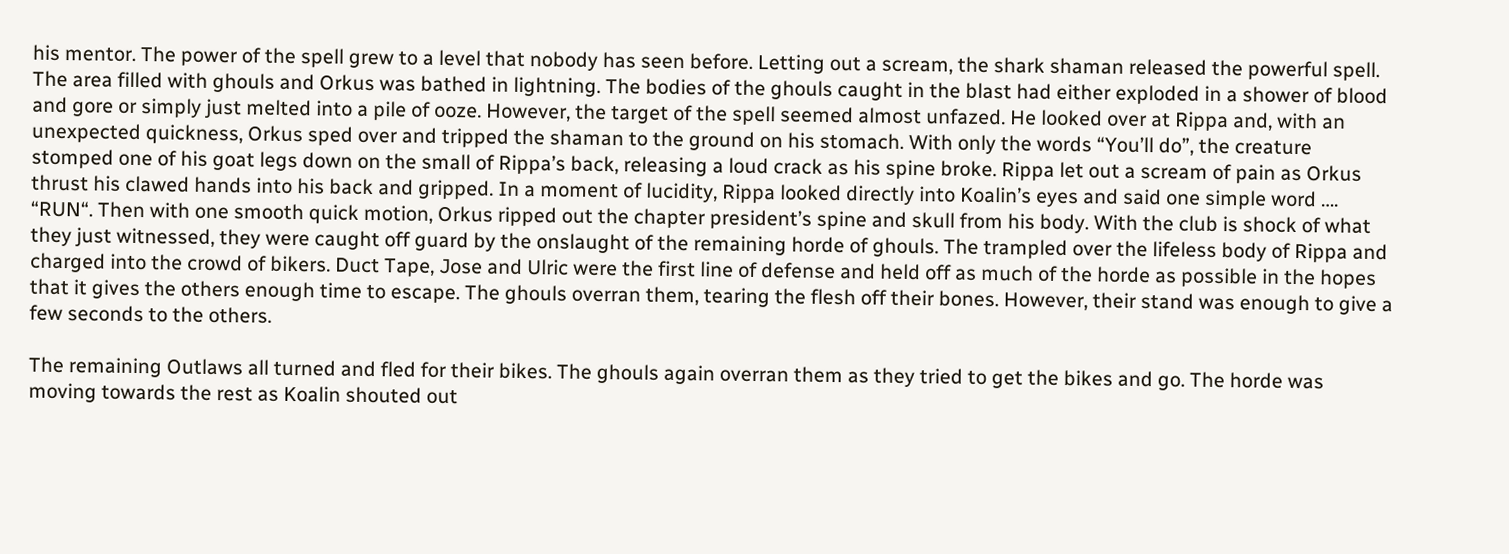his mentor. The power of the spell grew to a level that nobody has seen before. Letting out a scream, the shark shaman released the powerful spell. The area filled with ghouls and Orkus was bathed in lightning. The bodies of the ghouls caught in the blast had either exploded in a shower of blood and gore or simply just melted into a pile of ooze. However, the target of the spell seemed almost unfazed. He looked over at Rippa and, with an unexpected quickness, Orkus sped over and tripped the shaman to the ground on his stomach. With only the words “You’ll do”, the creature stomped one of his goat legs down on the small of Rippa’s back, releasing a loud crack as his spine broke. Rippa let out a scream of pain as Orkus thrust his clawed hands into his back and gripped. In a moment of lucidity, Rippa looked directly into Koalin’s eyes and said one simple word …. “RUN“. Then with one smooth quick motion, Orkus ripped out the chapter president’s spine and skull from his body. With the club is shock of what they just witnessed, they were caught off guard by the onslaught of the remaining horde of ghouls. The trampled over the lifeless body of Rippa and charged into the crowd of bikers. Duct Tape, Jose and Ulric were the first line of defense and held off as much of the horde as possible in the hopes that it gives the others enough time to escape. The ghouls overran them, tearing the flesh off their bones. However, their stand was enough to give a few seconds to the others.

The remaining Outlaws all turned and fled for their bikes. The ghouls again overran them as they tried to get the bikes and go. The horde was moving towards the rest as Koalin shouted out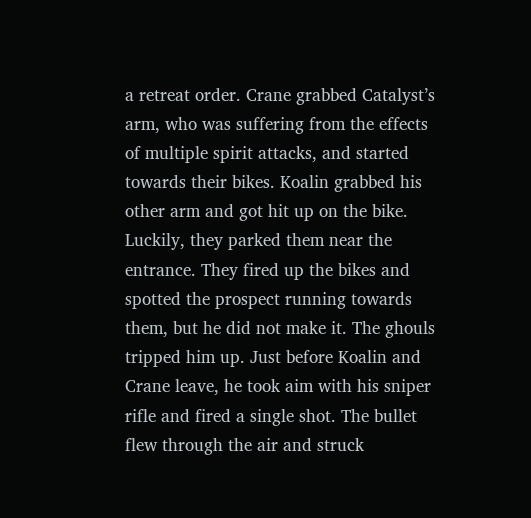a retreat order. Crane grabbed Catalyst’s arm, who was suffering from the effects of multiple spirit attacks, and started towards their bikes. Koalin grabbed his other arm and got hit up on the bike. Luckily, they parked them near the entrance. They fired up the bikes and spotted the prospect running towards them, but he did not make it. The ghouls tripped him up. Just before Koalin and Crane leave, he took aim with his sniper rifle and fired a single shot. The bullet flew through the air and struck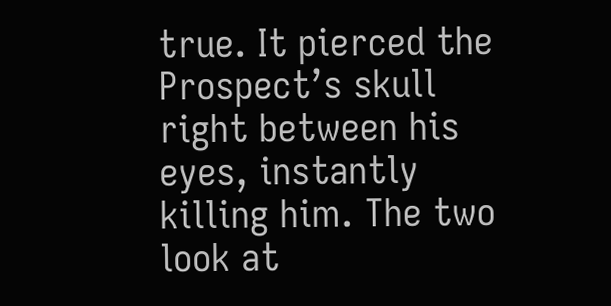true. It pierced the Prospect’s skull right between his eyes, instantly killing him. The two look at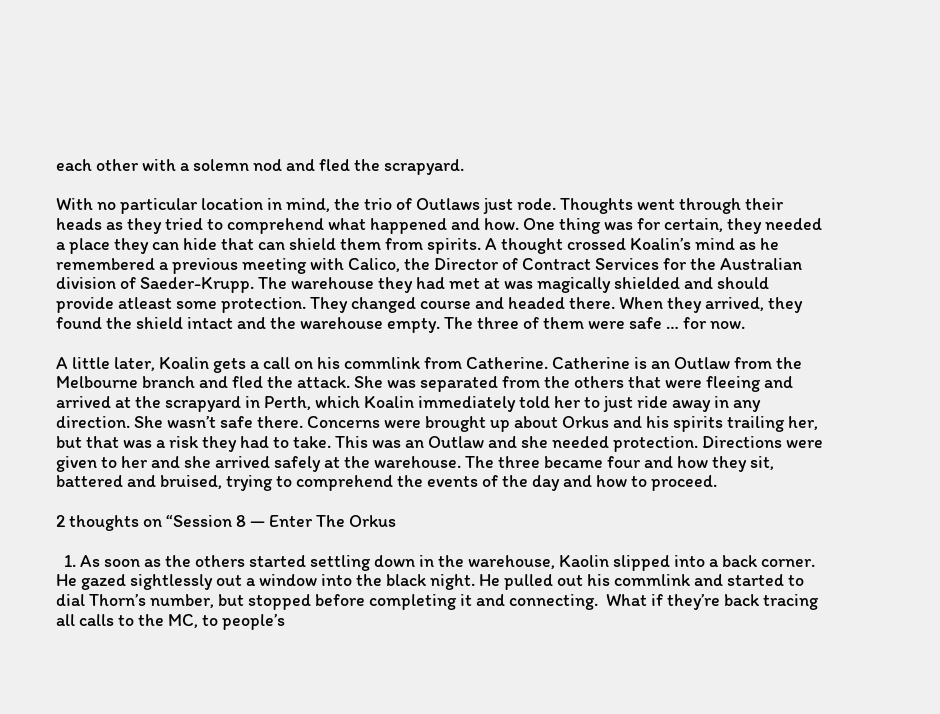each other with a solemn nod and fled the scrapyard.

With no particular location in mind, the trio of Outlaws just rode. Thoughts went through their heads as they tried to comprehend what happened and how. One thing was for certain, they needed a place they can hide that can shield them from spirits. A thought crossed Koalin’s mind as he remembered a previous meeting with Calico, the Director of Contract Services for the Australian division of Saeder-Krupp. The warehouse they had met at was magically shielded and should provide atleast some protection. They changed course and headed there. When they arrived, they found the shield intact and the warehouse empty. The three of them were safe … for now.

A little later, Koalin gets a call on his commlink from Catherine. Catherine is an Outlaw from the Melbourne branch and fled the attack. She was separated from the others that were fleeing and arrived at the scrapyard in Perth, which Koalin immediately told her to just ride away in any direction. She wasn’t safe there. Concerns were brought up about Orkus and his spirits trailing her, but that was a risk they had to take. This was an Outlaw and she needed protection. Directions were given to her and she arrived safely at the warehouse. The three became four and how they sit, battered and bruised, trying to comprehend the events of the day and how to proceed.

2 thoughts on “Session 8 — Enter The Orkus

  1. As soon as the others started settling down in the warehouse, Kaolin slipped into a back corner. He gazed sightlessly out a window into the black night. He pulled out his commlink and started to dial Thorn’s number, but stopped before completing it and connecting.  What if they’re back tracing all calls to the MC, to people’s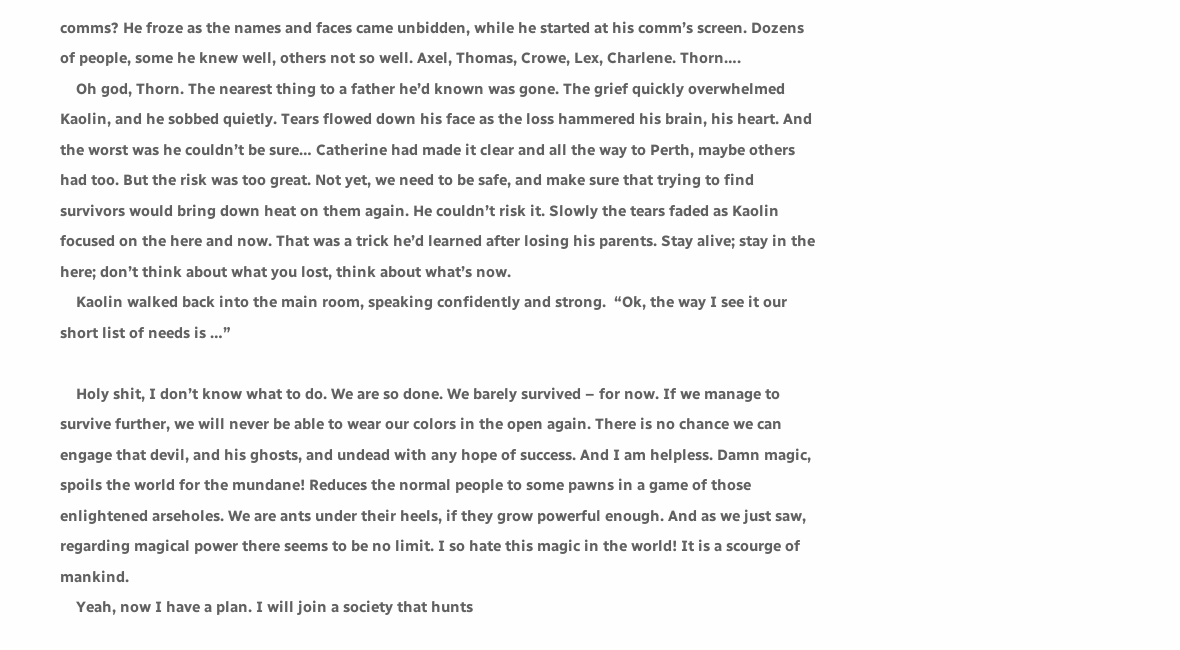comms? He froze as the names and faces came unbidden, while he started at his comm’s screen. Dozens of people, some he knew well, others not so well. Axel, Thomas, Crowe, Lex, Charlene. Thorn….
    Oh god, Thorn. The nearest thing to a father he’d known was gone. The grief quickly overwhelmed Kaolin, and he sobbed quietly. Tears flowed down his face as the loss hammered his brain, his heart. And the worst was he couldn’t be sure… Catherine had made it clear and all the way to Perth, maybe others had too. But the risk was too great. Not yet, we need to be safe, and make sure that trying to find survivors would bring down heat on them again. He couldn’t risk it. Slowly the tears faded as Kaolin focused on the here and now. That was a trick he’d learned after losing his parents. Stay alive; stay in the here; don’t think about what you lost, think about what’s now.
    Kaolin walked back into the main room, speaking confidently and strong.  “Ok, the way I see it our short list of needs is …”

    Holy shit, I don’t know what to do. We are so done. We barely survived – for now. If we manage to survive further, we will never be able to wear our colors in the open again. There is no chance we can engage that devil, and his ghosts, and undead with any hope of success. And I am helpless. Damn magic, spoils the world for the mundane! Reduces the normal people to some pawns in a game of those enlightened arseholes. We are ants under their heels, if they grow powerful enough. And as we just saw, regarding magical power there seems to be no limit. I so hate this magic in the world! It is a scourge of mankind.
    Yeah, now I have a plan. I will join a society that hunts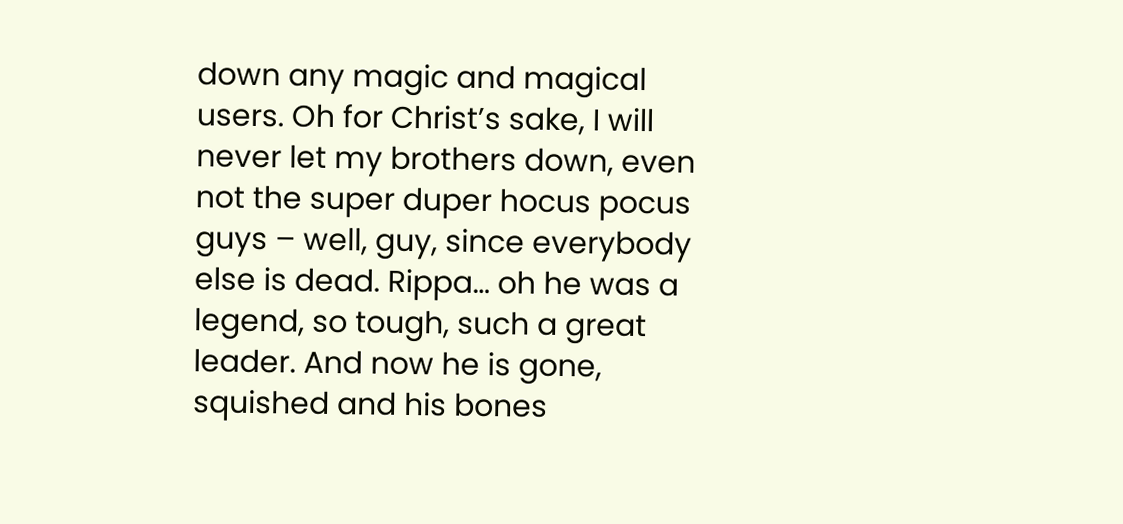down any magic and magical users. Oh for Christ’s sake, I will never let my brothers down, even not the super duper hocus pocus guys – well, guy, since everybody else is dead. Rippa… oh he was a legend, so tough, such a great leader. And now he is gone, squished and his bones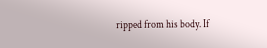ripped from his body. If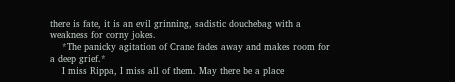there is fate, it is an evil grinning, sadistic douchebag with a weakness for corny jokes.
    *The panicky agitation of Crane fades away and makes room for a deep grief.*
    I miss Rippa, I miss all of them. May there be a place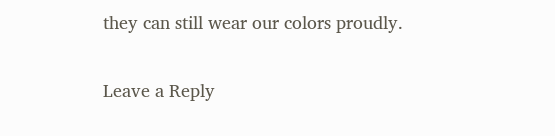they can still wear our colors proudly.

Leave a Reply